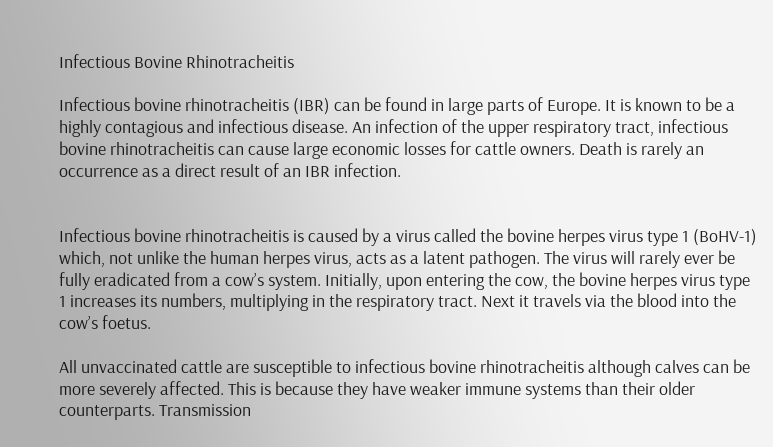Infectious Bovine Rhinotracheitis

Infectious bovine rhinotracheitis (IBR) can be found in large parts of Europe. It is known to be a highly contagious and infectious disease. An infection of the upper respiratory tract, infectious bovine rhinotracheitis can cause large economic losses for cattle owners. Death is rarely an occurrence as a direct result of an IBR infection.


Infectious bovine rhinotracheitis is caused by a virus called the bovine herpes virus type 1 (BoHV-1) which, not unlike the human herpes virus, acts as a latent pathogen. The virus will rarely ever be fully eradicated from a cow’s system. Initially, upon entering the cow, the bovine herpes virus type 1 increases its numbers, multiplying in the respiratory tract. Next it travels via the blood into the cow’s foetus.

All unvaccinated cattle are susceptible to infectious bovine rhinotracheitis although calves can be more severely affected. This is because they have weaker immune systems than their older counterparts. Transmission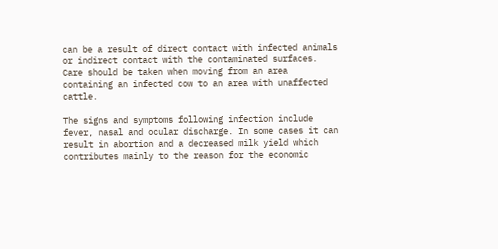can be a result of direct contact with infected animals or indirect contact with the contaminated surfaces. Care should be taken when moving from an area containing an infected cow to an area with unaffected cattle.

The signs and symptoms following infection include fever, nasal and ocular discharge. In some cases it can result in abortion and a decreased milk yield which contributes mainly to the reason for the economic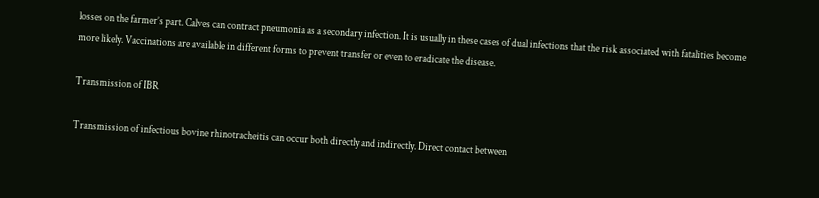losses on the farmer’s part. Calves can contract pneumonia as a secondary infection. It is usually in these cases of dual infections that the risk associated with fatalities become more likely. Vaccinations are available in different forms to prevent transfer or even to eradicate the disease.

Transmission of IBR

Transmission of infectious bovine rhinotracheitis can occur both directly and indirectly. Direct contact between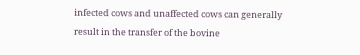infected cows and unaffected cows can generally result in the transfer of the bovine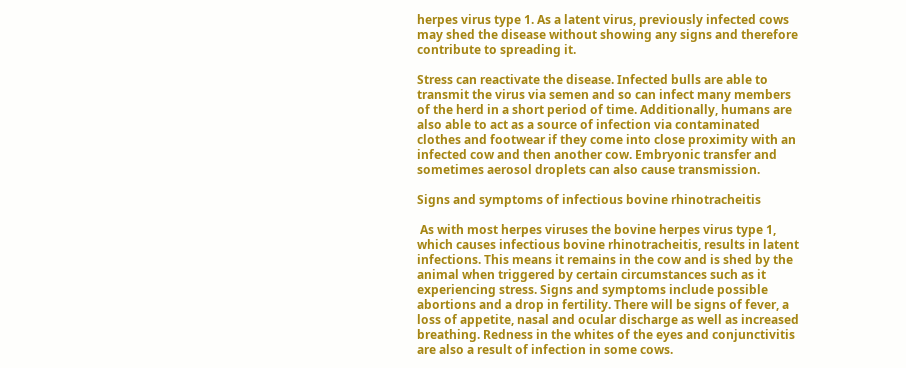herpes virus type 1. As a latent virus, previously infected cows may shed the disease without showing any signs and therefore contribute to spreading it.

Stress can reactivate the disease. Infected bulls are able to transmit the virus via semen and so can infect many members of the herd in a short period of time. Additionally, humans are also able to act as a source of infection via contaminated clothes and footwear if they come into close proximity with an infected cow and then another cow. Embryonic transfer and sometimes aerosol droplets can also cause transmission.

Signs and symptoms of infectious bovine rhinotracheitis

 As with most herpes viruses the bovine herpes virus type 1, which causes infectious bovine rhinotracheitis, results in latent infections. This means it remains in the cow and is shed by the animal when triggered by certain circumstances such as it experiencing stress. Signs and symptoms include possible abortions and a drop in fertility. There will be signs of fever, a loss of appetite, nasal and ocular discharge as well as increased breathing. Redness in the whites of the eyes and conjunctivitis are also a result of infection in some cows.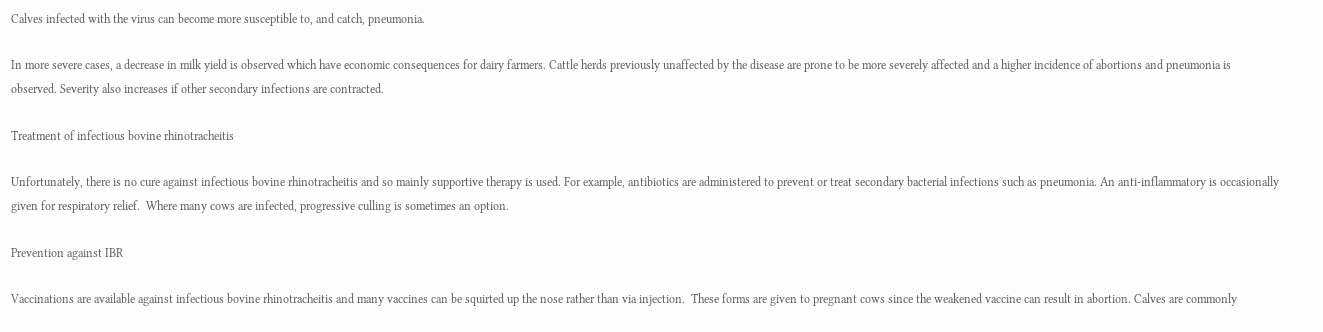Calves infected with the virus can become more susceptible to, and catch, pneumonia.

In more severe cases, a decrease in milk yield is observed which have economic consequences for dairy farmers. Cattle herds previously unaffected by the disease are prone to be more severely affected and a higher incidence of abortions and pneumonia is observed. Severity also increases if other secondary infections are contracted.

Treatment of infectious bovine rhinotracheitis

Unfortunately, there is no cure against infectious bovine rhinotracheitis and so mainly supportive therapy is used. For example, antibiotics are administered to prevent or treat secondary bacterial infections such as pneumonia. An anti-inflammatory is occasionally given for respiratory relief.  Where many cows are infected, progressive culling is sometimes an option.

Prevention against IBR

Vaccinations are available against infectious bovine rhinotracheitis and many vaccines can be squirted up the nose rather than via injection.  These forms are given to pregnant cows since the weakened vaccine can result in abortion. Calves are commonly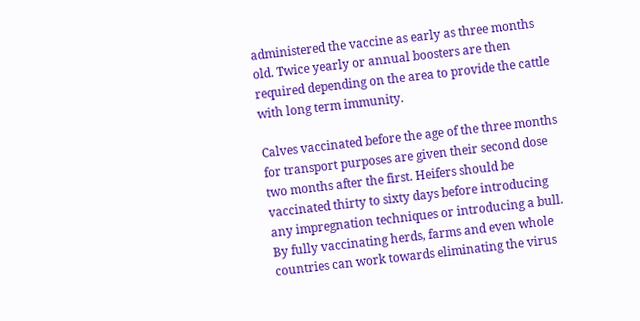administered the vaccine as early as three months old. Twice yearly or annual boosters are then required depending on the area to provide the cattle with long term immunity.

Calves vaccinated before the age of the three months for transport purposes are given their second dose two months after the first. Heifers should be vaccinated thirty to sixty days before introducing any impregnation techniques or introducing a bull. By fully vaccinating herds, farms and even whole countries can work towards eliminating the virus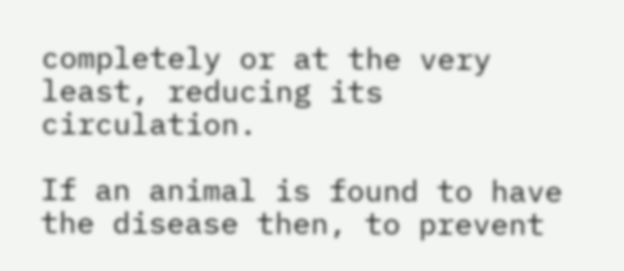completely or at the very least, reducing its circulation.

If an animal is found to have the disease then, to prevent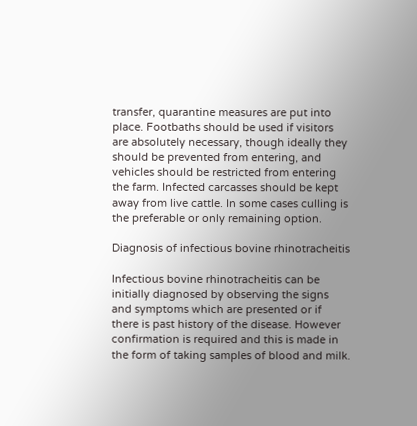transfer, quarantine measures are put into place. Footbaths should be used if visitors are absolutely necessary, though ideally they should be prevented from entering, and vehicles should be restricted from entering the farm. Infected carcasses should be kept away from live cattle. In some cases culling is the preferable or only remaining option.

Diagnosis of infectious bovine rhinotracheitis

Infectious bovine rhinotracheitis can be initially diagnosed by observing the signs and symptoms which are presented or if there is past history of the disease. However confirmation is required and this is made in the form of taking samples of blood and milk.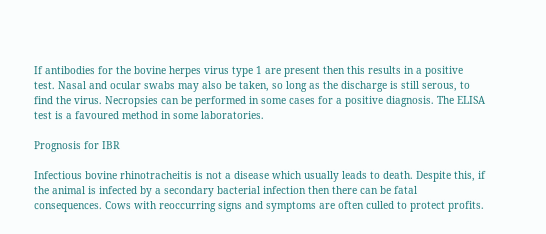If antibodies for the bovine herpes virus type 1 are present then this results in a positive test. Nasal and ocular swabs may also be taken, so long as the discharge is still serous, to find the virus. Necropsies can be performed in some cases for a positive diagnosis. The ELISA test is a favoured method in some laboratories.

Prognosis for IBR

Infectious bovine rhinotracheitis is not a disease which usually leads to death. Despite this, if the animal is infected by a secondary bacterial infection then there can be fatal consequences. Cows with reoccurring signs and symptoms are often culled to protect profits.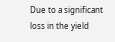Due to a significant loss in the yield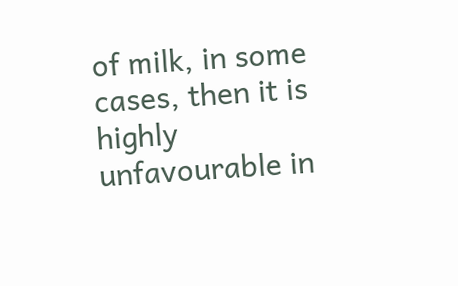of milk, in some cases, then it is highly unfavourable in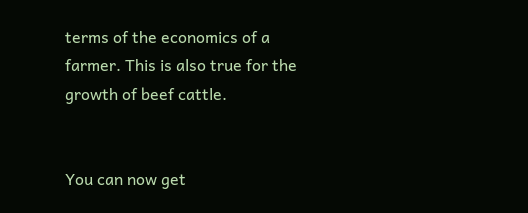terms of the economics of a farmer. This is also true for the growth of beef cattle.


You can now get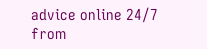advice online 24/7 from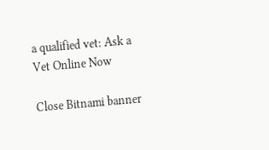a qualified vet: Ask a Vet Online Now

Close Bitnami banner